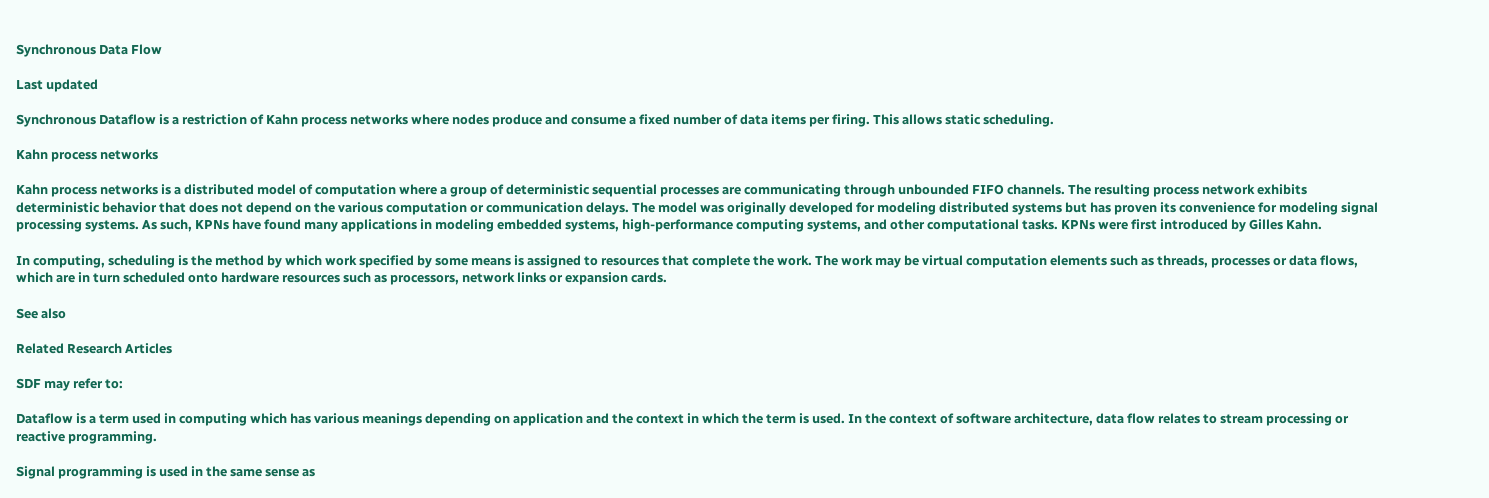Synchronous Data Flow

Last updated

Synchronous Dataflow is a restriction of Kahn process networks where nodes produce and consume a fixed number of data items per firing. This allows static scheduling.

Kahn process networks

Kahn process networks is a distributed model of computation where a group of deterministic sequential processes are communicating through unbounded FIFO channels. The resulting process network exhibits deterministic behavior that does not depend on the various computation or communication delays. The model was originally developed for modeling distributed systems but has proven its convenience for modeling signal processing systems. As such, KPNs have found many applications in modeling embedded systems, high-performance computing systems, and other computational tasks. KPNs were first introduced by Gilles Kahn.

In computing, scheduling is the method by which work specified by some means is assigned to resources that complete the work. The work may be virtual computation elements such as threads, processes or data flows, which are in turn scheduled onto hardware resources such as processors, network links or expansion cards.

See also

Related Research Articles

SDF may refer to:

Dataflow is a term used in computing which has various meanings depending on application and the context in which the term is used. In the context of software architecture, data flow relates to stream processing or reactive programming.

Signal programming is used in the same sense as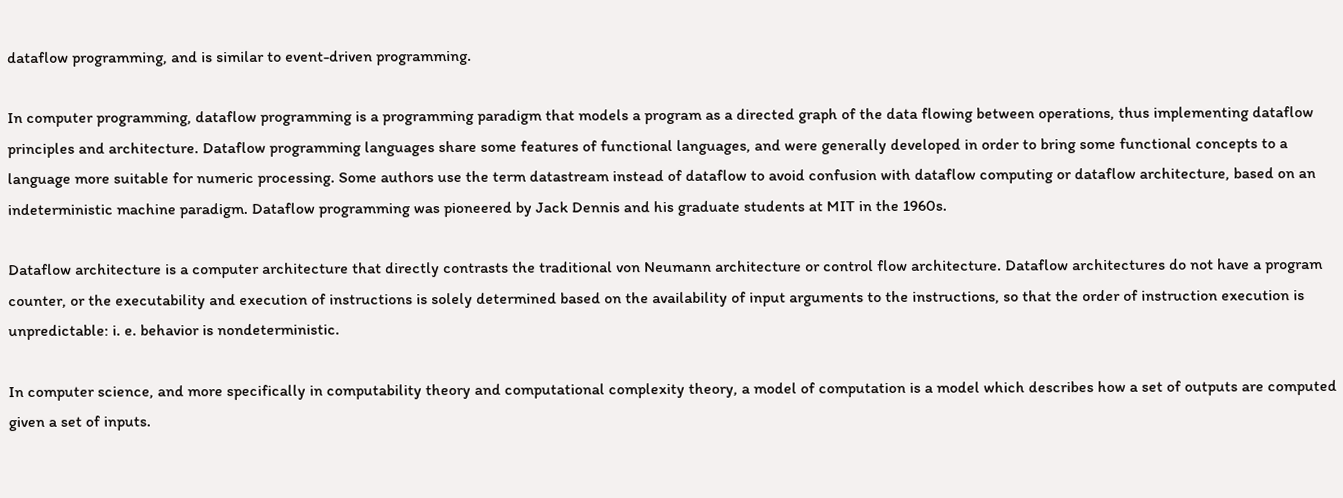dataflow programming, and is similar to event-driven programming.

In computer programming, dataflow programming is a programming paradigm that models a program as a directed graph of the data flowing between operations, thus implementing dataflow principles and architecture. Dataflow programming languages share some features of functional languages, and were generally developed in order to bring some functional concepts to a language more suitable for numeric processing. Some authors use the term datastream instead of dataflow to avoid confusion with dataflow computing or dataflow architecture, based on an indeterministic machine paradigm. Dataflow programming was pioneered by Jack Dennis and his graduate students at MIT in the 1960s.

Dataflow architecture is a computer architecture that directly contrasts the traditional von Neumann architecture or control flow architecture. Dataflow architectures do not have a program counter, or the executability and execution of instructions is solely determined based on the availability of input arguments to the instructions, so that the order of instruction execution is unpredictable: i. e. behavior is nondeterministic.

In computer science, and more specifically in computability theory and computational complexity theory, a model of computation is a model which describes how a set of outputs are computed given a set of inputs.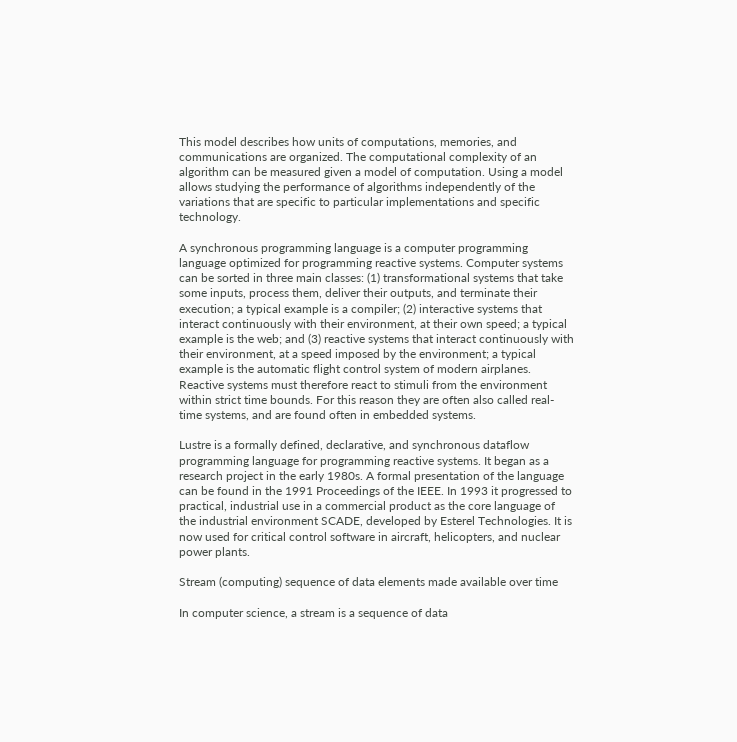This model describes how units of computations, memories, and communications are organized. The computational complexity of an algorithm can be measured given a model of computation. Using a model allows studying the performance of algorithms independently of the variations that are specific to particular implementations and specific technology.

A synchronous programming language is a computer programming language optimized for programming reactive systems. Computer systems can be sorted in three main classes: (1) transformational systems that take some inputs, process them, deliver their outputs, and terminate their execution; a typical example is a compiler; (2) interactive systems that interact continuously with their environment, at their own speed; a typical example is the web; and (3) reactive systems that interact continuously with their environment, at a speed imposed by the environment; a typical example is the automatic flight control system of modern airplanes. Reactive systems must therefore react to stimuli from the environment within strict time bounds. For this reason they are often also called real-time systems, and are found often in embedded systems.

Lustre is a formally defined, declarative, and synchronous dataflow programming language for programming reactive systems. It began as a research project in the early 1980s. A formal presentation of the language can be found in the 1991 Proceedings of the IEEE. In 1993 it progressed to practical, industrial use in a commercial product as the core language of the industrial environment SCADE, developed by Esterel Technologies. It is now used for critical control software in aircraft, helicopters, and nuclear power plants.

Stream (computing) sequence of data elements made available over time

In computer science, a stream is a sequence of data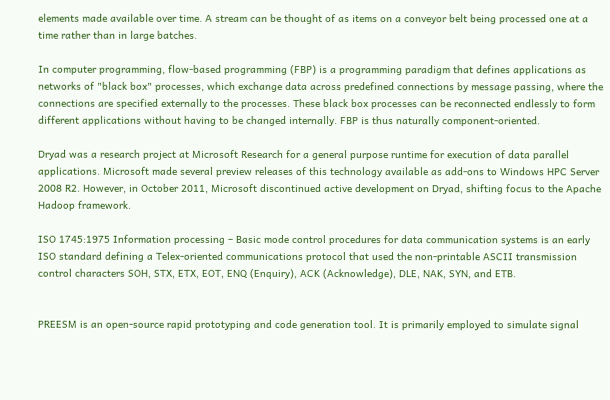elements made available over time. A stream can be thought of as items on a conveyor belt being processed one at a time rather than in large batches.

In computer programming, flow-based programming (FBP) is a programming paradigm that defines applications as networks of "black box" processes, which exchange data across predefined connections by message passing, where the connections are specified externally to the processes. These black box processes can be reconnected endlessly to form different applications without having to be changed internally. FBP is thus naturally component-oriented.

Dryad was a research project at Microsoft Research for a general purpose runtime for execution of data parallel applications. Microsoft made several preview releases of this technology available as add-ons to Windows HPC Server 2008 R2. However, in October 2011, Microsoft discontinued active development on Dryad, shifting focus to the Apache Hadoop framework.

ISO 1745:1975 Information processing – Basic mode control procedures for data communication systems is an early ISO standard defining a Telex-oriented communications protocol that used the non-printable ASCII transmission control characters SOH, STX, ETX, EOT, ENQ (Enquiry), ACK (Acknowledge), DLE, NAK, SYN, and ETB.


PREESM is an open-source rapid prototyping and code generation tool. It is primarily employed to simulate signal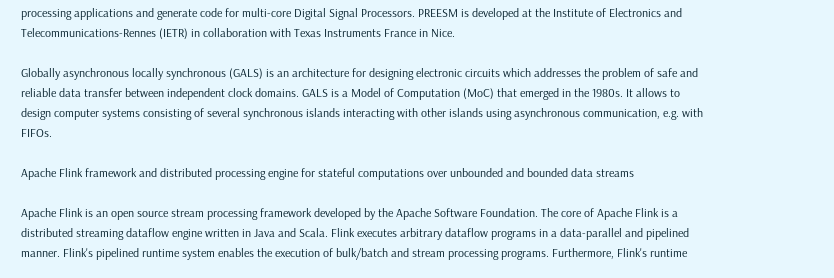processing applications and generate code for multi-core Digital Signal Processors. PREESM is developed at the Institute of Electronics and Telecommunications-Rennes (IETR) in collaboration with Texas Instruments France in Nice.

Globally asynchronous locally synchronous (GALS) is an architecture for designing electronic circuits which addresses the problem of safe and reliable data transfer between independent clock domains. GALS is a Model of Computation (MoC) that emerged in the 1980s. It allows to design computer systems consisting of several synchronous islands interacting with other islands using asynchronous communication, e.g. with FIFOs.

Apache Flink framework and distributed processing engine for stateful computations over unbounded and bounded data streams

Apache Flink is an open source stream processing framework developed by the Apache Software Foundation. The core of Apache Flink is a distributed streaming dataflow engine written in Java and Scala. Flink executes arbitrary dataflow programs in a data-parallel and pipelined manner. Flink's pipelined runtime system enables the execution of bulk/batch and stream processing programs. Furthermore, Flink's runtime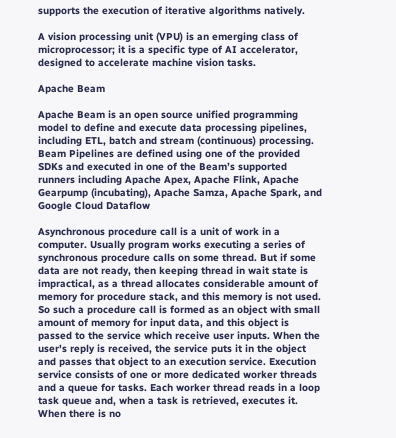supports the execution of iterative algorithms natively.

A vision processing unit (VPU) is an emerging class of microprocessor; it is a specific type of AI accelerator, designed to accelerate machine vision tasks.

Apache Beam

Apache Beam is an open source unified programming model to define and execute data processing pipelines, including ETL, batch and stream (continuous) processing. Beam Pipelines are defined using one of the provided SDKs and executed in one of the Beam’s supported runners including Apache Apex, Apache Flink, Apache Gearpump (incubating), Apache Samza, Apache Spark, and Google Cloud Dataflow

Asynchronous procedure call is a unit of work in a computer. Usually program works executing a series of synchronous procedure calls on some thread. But if some data are not ready, then keeping thread in wait state is impractical, as a thread allocates considerable amount of memory for procedure stack, and this memory is not used. So such a procedure call is formed as an object with small amount of memory for input data, and this object is passed to the service which receive user inputs. When the user's reply is received, the service puts it in the object and passes that object to an execution service. Execution service consists of one or more dedicated worker threads and a queue for tasks. Each worker thread reads in a loop task queue and, when a task is retrieved, executes it. When there is no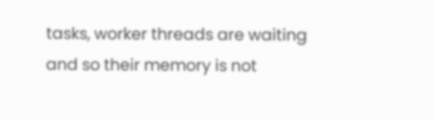tasks, worker threads are waiting and so their memory is not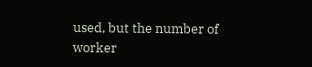used, but the number of worker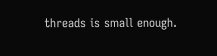threads is small enough.